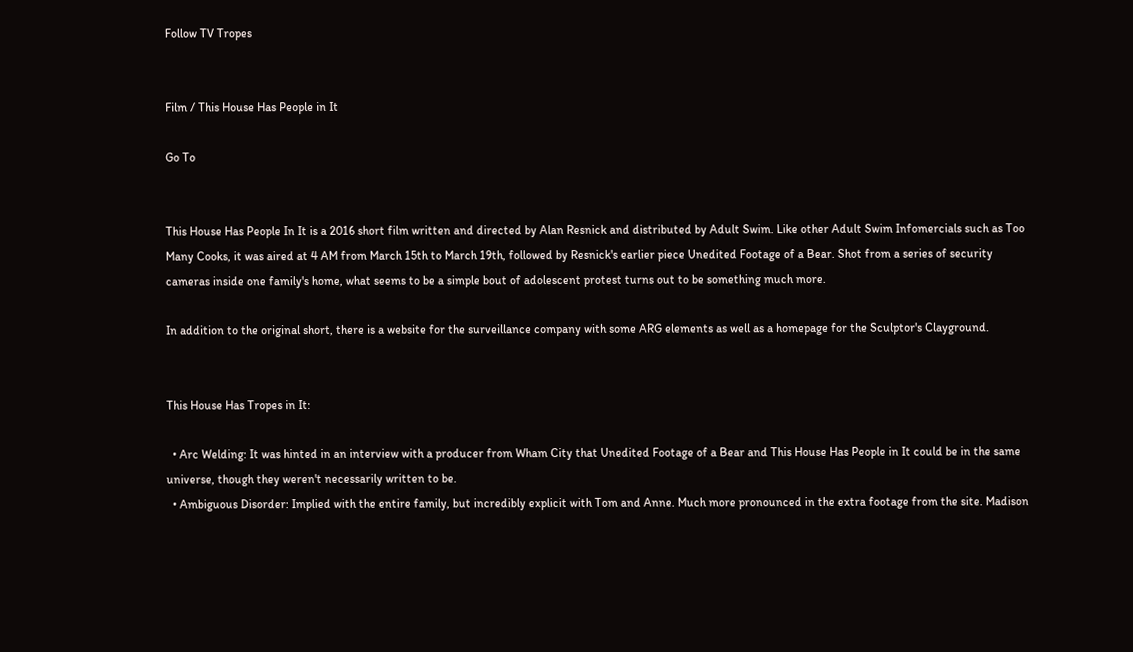Follow TV Tropes


Film / This House Has People in It

Go To


This House Has People In It is a 2016 short film written and directed by Alan Resnick and distributed by Adult Swim. Like other Adult Swim Infomercials such as Too Many Cooks, it was aired at 4 AM from March 15th to March 19th, followed by Resnick's earlier piece Unedited Footage of a Bear. Shot from a series of security cameras inside one family's home, what seems to be a simple bout of adolescent protest turns out to be something much more.

In addition to the original short, there is a website for the surveillance company with some ARG elements as well as a homepage for the Sculptor's Clayground.


This House Has Tropes in It:

  • Arc Welding: It was hinted in an interview with a producer from Wham City that Unedited Footage of a Bear and This House Has People in It could be in the same universe, though they weren't necessarily written to be.
  • Ambiguous Disorder: Implied with the entire family, but incredibly explicit with Tom and Anne. Much more pronounced in the extra footage from the site. Madison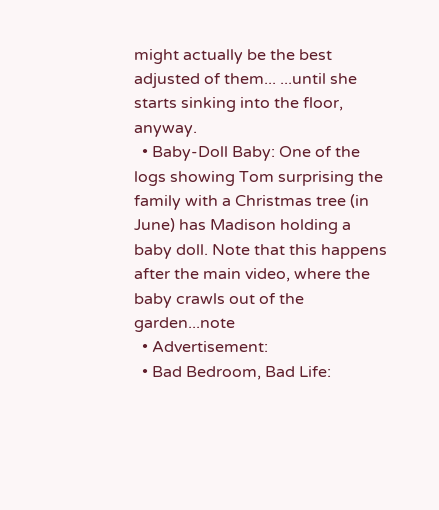might actually be the best adjusted of them... ...until she starts sinking into the floor, anyway.
  • Baby-Doll Baby: One of the logs showing Tom surprising the family with a Christmas tree (in June) has Madison holding a baby doll. Note that this happens after the main video, where the baby crawls out of the garden...note
  • Advertisement:
  • Bad Bedroom, Bad Life: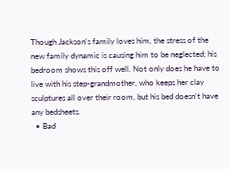Though Jackson's family loves him, the stress of the new family dynamic is causing him to be neglected; his bedroom shows this off well. Not only does he have to live with his step-grandmother, who keeps her clay sculptures all over their room, but his bed doesn't have any bedsheets.
  • Bad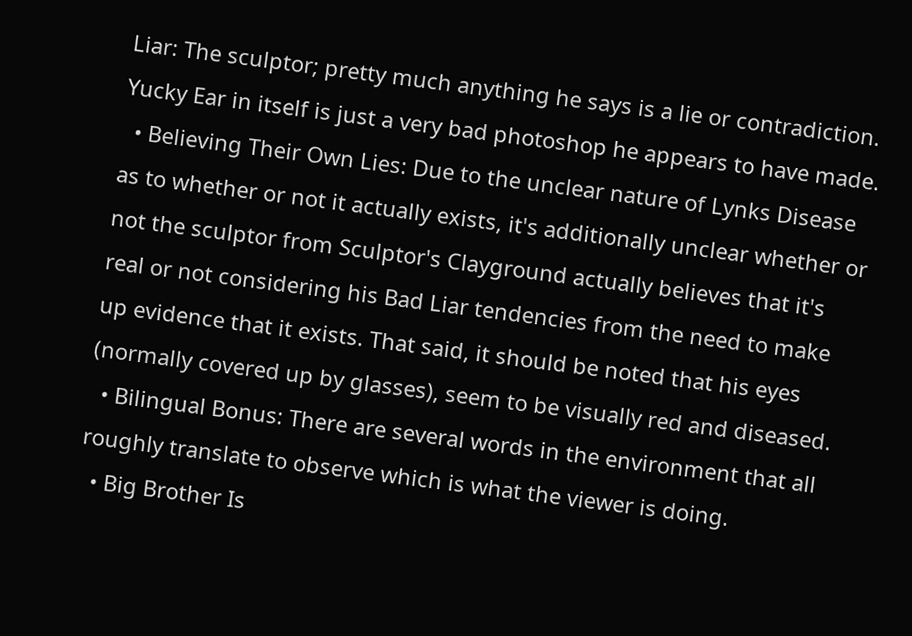Liar: The sculptor; pretty much anything he says is a lie or contradiction. Yucky Ear in itself is just a very bad photoshop he appears to have made.
  • Believing Their Own Lies: Due to the unclear nature of Lynks Disease as to whether or not it actually exists, it's additionally unclear whether or not the sculptor from Sculptor's Clayground actually believes that it's real or not considering his Bad Liar tendencies from the need to make up evidence that it exists. That said, it should be noted that his eyes (normally covered up by glasses), seem to be visually red and diseased.
  • Bilingual Bonus: There are several words in the environment that all roughly translate to observe which is what the viewer is doing.
  • Big Brother Is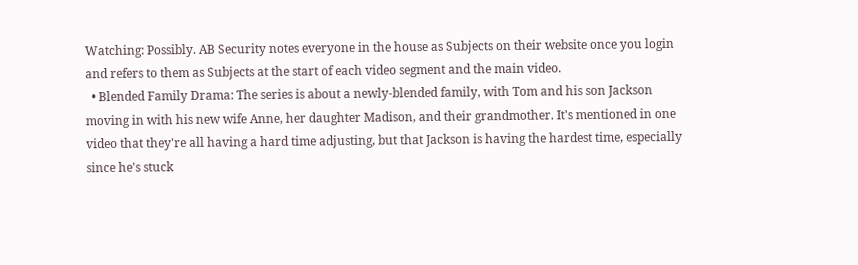Watching: Possibly. AB Security notes everyone in the house as Subjects on their website once you login and refers to them as Subjects at the start of each video segment and the main video.
  • Blended Family Drama: The series is about a newly-blended family, with Tom and his son Jackson moving in with his new wife Anne, her daughter Madison, and their grandmother. It's mentioned in one video that they're all having a hard time adjusting, but that Jackson is having the hardest time, especially since he's stuck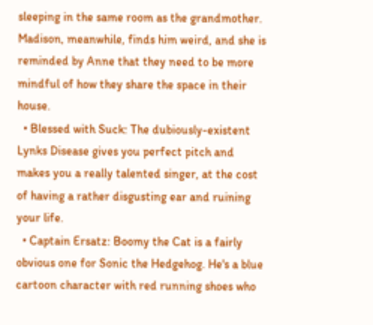sleeping in the same room as the grandmother. Madison, meanwhile, finds him weird, and she is reminded by Anne that they need to be more mindful of how they share the space in their house.
  • Blessed with Suck: The dubiously-existent Lynks Disease gives you perfect pitch and makes you a really talented singer, at the cost of having a rather disgusting ear and ruining your life.
  • Captain Ersatz: Boomy the Cat is a fairly obvious one for Sonic the Hedgehog. He's a blue cartoon character with red running shoes who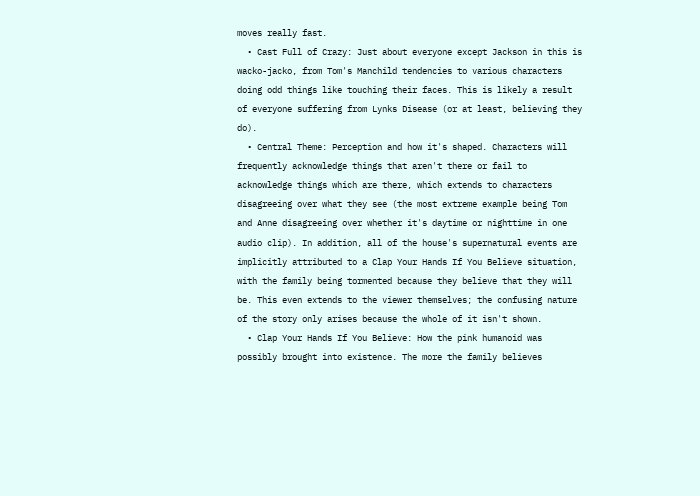moves really fast.
  • Cast Full of Crazy: Just about everyone except Jackson in this is wacko-jacko, from Tom's Manchild tendencies to various characters doing odd things like touching their faces. This is likely a result of everyone suffering from Lynks Disease (or at least, believing they do).
  • Central Theme: Perception and how it's shaped. Characters will frequently acknowledge things that aren't there or fail to acknowledge things which are there, which extends to characters disagreeing over what they see (the most extreme example being Tom and Anne disagreeing over whether it's daytime or nighttime in one audio clip). In addition, all of the house's supernatural events are implicitly attributed to a Clap Your Hands If You Believe situation, with the family being tormented because they believe that they will be. This even extends to the viewer themselves; the confusing nature of the story only arises because the whole of it isn't shown.
  • Clap Your Hands If You Believe: How the pink humanoid was possibly brought into existence. The more the family believes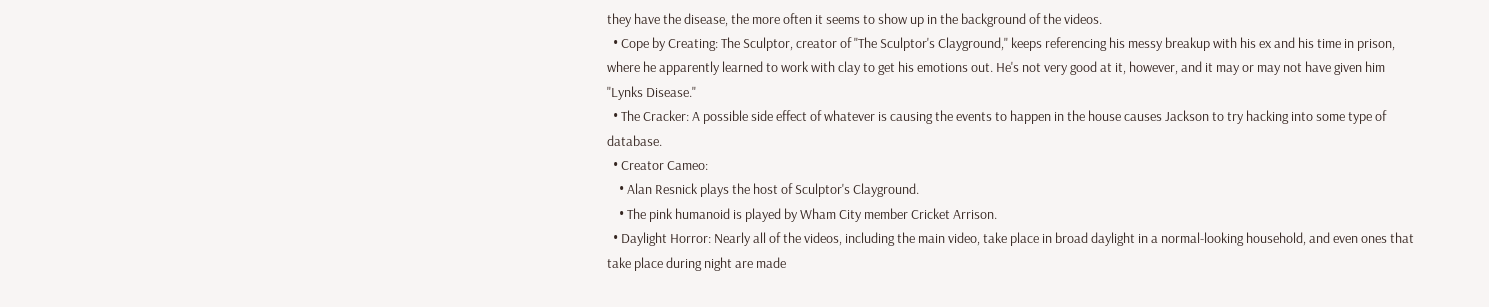they have the disease, the more often it seems to show up in the background of the videos.
  • Cope by Creating: The Sculptor, creator of "The Sculptor's Clayground," keeps referencing his messy breakup with his ex and his time in prison, where he apparently learned to work with clay to get his emotions out. He's not very good at it, however, and it may or may not have given him "Lynks Disease."
  • The Cracker: A possible side effect of whatever is causing the events to happen in the house causes Jackson to try hacking into some type of database.
  • Creator Cameo:
    • Alan Resnick plays the host of Sculptor's Clayground.
    • The pink humanoid is played by Wham City member Cricket Arrison.
  • Daylight Horror: Nearly all of the videos, including the main video, take place in broad daylight in a normal-looking household, and even ones that take place during night are made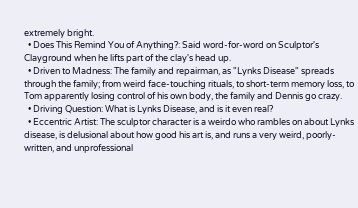extremely bright.
  • Does This Remind You of Anything?: Said word-for-word on Sculptor's Clayground when he lifts part of the clay's head up.
  • Driven to Madness: The family and repairman, as "Lynks Disease" spreads through the family; from weird face-touching rituals, to short-term memory loss, to Tom apparently losing control of his own body, the family and Dennis go crazy.
  • Driving Question: What is Lynks Disease, and is it even real?
  • Eccentric Artist: The sculptor character is a weirdo who rambles on about Lynks disease, is delusional about how good his art is, and runs a very weird, poorly-written, and unprofessional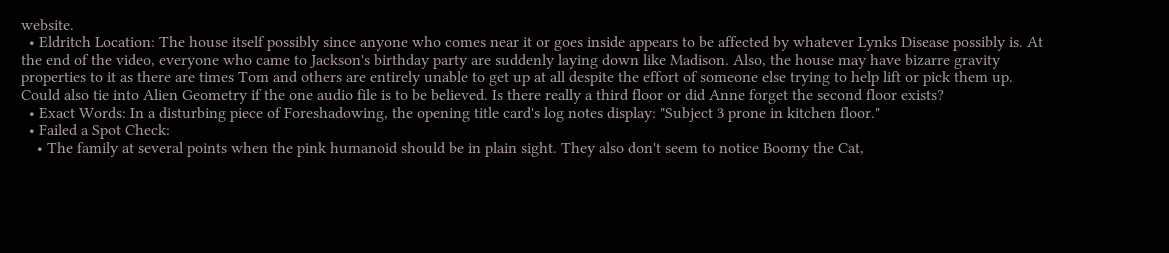website.
  • Eldritch Location: The house itself possibly since anyone who comes near it or goes inside appears to be affected by whatever Lynks Disease possibly is. At the end of the video, everyone who came to Jackson's birthday party are suddenly laying down like Madison. Also, the house may have bizarre gravity properties to it as there are times Tom and others are entirely unable to get up at all despite the effort of someone else trying to help lift or pick them up. Could also tie into Alien Geometry if the one audio file is to be believed. Is there really a third floor or did Anne forget the second floor exists?
  • Exact Words: In a disturbing piece of Foreshadowing, the opening title card's log notes display: "Subject 3 prone in kitchen floor."
  • Failed a Spot Check:
    • The family at several points when the pink humanoid should be in plain sight. They also don't seem to notice Boomy the Cat,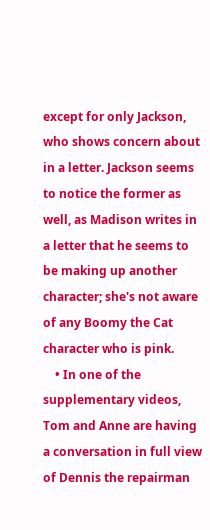except for only Jackson, who shows concern about in a letter. Jackson seems to notice the former as well, as Madison writes in a letter that he seems to be making up another character; she's not aware of any Boomy the Cat character who is pink.
    • In one of the supplementary videos, Tom and Anne are having a conversation in full view of Dennis the repairman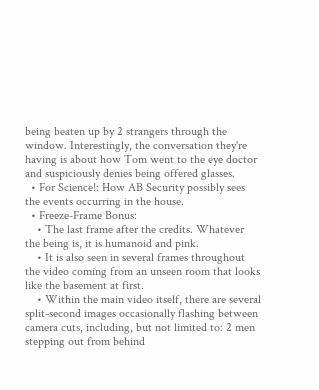being beaten up by 2 strangers through the window. Interestingly, the conversation they're having is about how Tom went to the eye doctor and suspiciously denies being offered glasses.
  • For Science!: How AB Security possibly sees the events occurring in the house.
  • Freeze-Frame Bonus:
    • The last frame after the credits. Whatever the being is, it is humanoid and pink.
    • It is also seen in several frames throughout the video coming from an unseen room that looks like the basement at first.
    • Within the main video itself, there are several split-second images occasionally flashing between camera cuts, including, but not limited to: 2 men stepping out from behind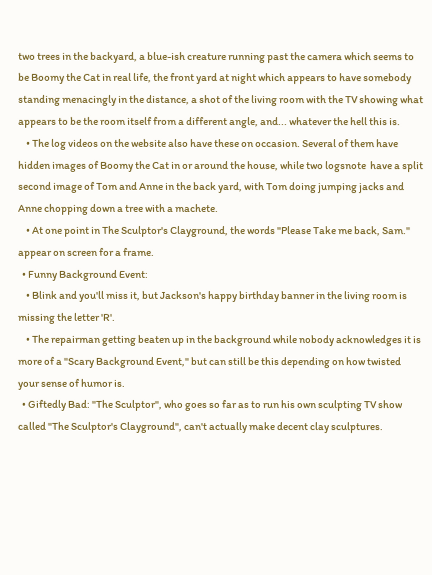two trees in the backyard, a blue-ish creature running past the camera which seems to be Boomy the Cat in real life, the front yard at night which appears to have somebody standing menacingly in the distance, a shot of the living room with the TV showing what appears to be the room itself from a different angle, and... whatever the hell this is.
    • The log videos on the website also have these on occasion. Several of them have hidden images of Boomy the Cat in or around the house, while two logsnote  have a split second image of Tom and Anne in the back yard, with Tom doing jumping jacks and Anne chopping down a tree with a machete.
    • At one point in The Sculptor's Clayground, the words "Please Take me back, Sam." appear on screen for a frame.
  • Funny Background Event:
    • Blink and you'll miss it, but Jackson's happy birthday banner in the living room is missing the letter 'R'.
    • The repairman getting beaten up in the background while nobody acknowledges it is more of a "Scary Background Event," but can still be this depending on how twisted your sense of humor is.
  • Giftedly Bad: "The Sculptor", who goes so far as to run his own sculpting TV show called "The Sculptor's Clayground", can't actually make decent clay sculptures.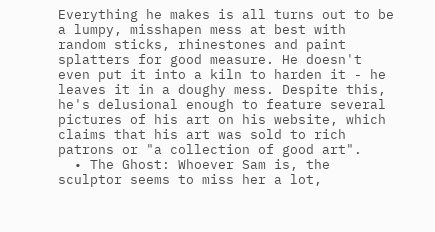Everything he makes is all turns out to be a lumpy, misshapen mess at best with random sticks, rhinestones and paint splatters for good measure. He doesn't even put it into a kiln to harden it - he leaves it in a doughy mess. Despite this, he's delusional enough to feature several pictures of his art on his website, which claims that his art was sold to rich patrons or "a collection of good art".
  • The Ghost: Whoever Sam is, the sculptor seems to miss her a lot,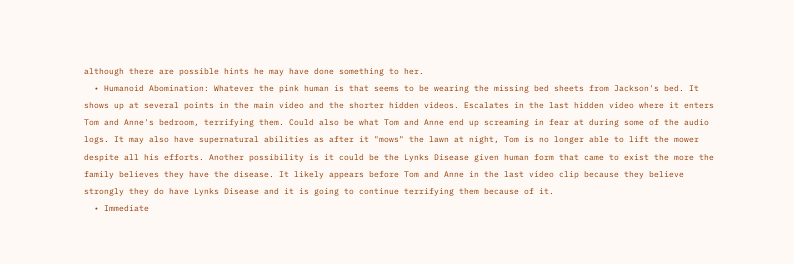although there are possible hints he may have done something to her.
  • Humanoid Abomination: Whatever the pink human is that seems to be wearing the missing bed sheets from Jackson's bed. It shows up at several points in the main video and the shorter hidden videos. Escalates in the last hidden video where it enters Tom and Anne's bedroom, terrifying them. Could also be what Tom and Anne end up screaming in fear at during some of the audio logs. It may also have supernatural abilities as after it "mows" the lawn at night, Tom is no longer able to lift the mower despite all his efforts. Another possibility is it could be the Lynks Disease given human form that came to exist the more the family believes they have the disease. It likely appears before Tom and Anne in the last video clip because they believe strongly they do have Lynks Disease and it is going to continue terrifying them because of it.
  • Immediate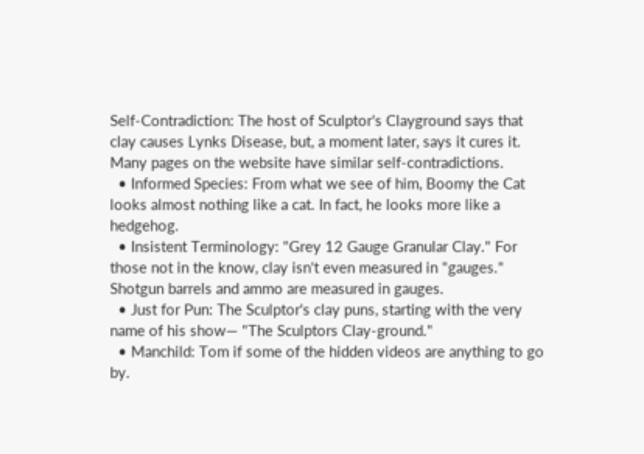Self-Contradiction: The host of Sculptor's Clayground says that clay causes Lynks Disease, but, a moment later, says it cures it. Many pages on the website have similar self-contradictions.
  • Informed Species: From what we see of him, Boomy the Cat looks almost nothing like a cat. In fact, he looks more like a hedgehog.
  • Insistent Terminology: "Grey 12 Gauge Granular Clay." For those not in the know, clay isn't even measured in "gauges." Shotgun barrels and ammo are measured in gauges.
  • Just for Pun: The Sculptor's clay puns, starting with the very name of his show— "The Sculptors Clay-ground."
  • Manchild: Tom if some of the hidden videos are anything to go by.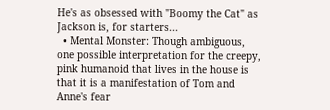He's as obsessed with "Boomy the Cat" as Jackson is, for starters...
  • Mental Monster: Though ambiguous, one possible interpretation for the creepy, pink humanoid that lives in the house is that it is a manifestation of Tom and Anne's fear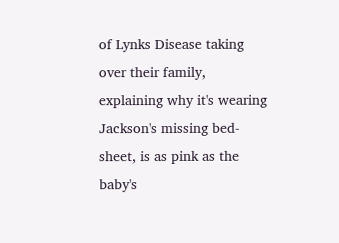of Lynks Disease taking over their family, explaining why it's wearing Jackson's missing bed-sheet, is as pink as the baby's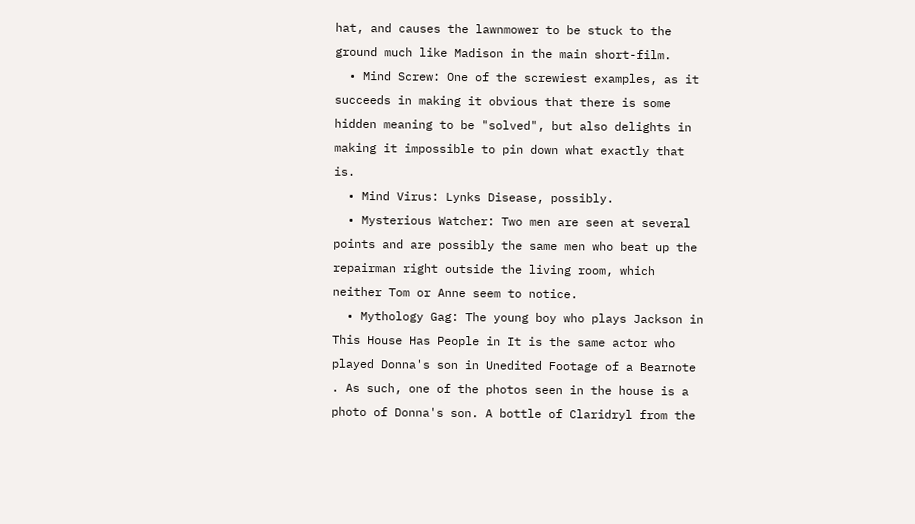hat, and causes the lawnmower to be stuck to the ground much like Madison in the main short-film.
  • Mind Screw: One of the screwiest examples, as it succeeds in making it obvious that there is some hidden meaning to be "solved", but also delights in making it impossible to pin down what exactly that is.
  • Mind Virus: Lynks Disease, possibly.
  • Mysterious Watcher: Two men are seen at several points and are possibly the same men who beat up the repairman right outside the living room, which neither Tom or Anne seem to notice.
  • Mythology Gag: The young boy who plays Jackson in This House Has People in It is the same actor who played Donna's son in Unedited Footage of a Bearnote . As such, one of the photos seen in the house is a photo of Donna's son. A bottle of Claridryl from the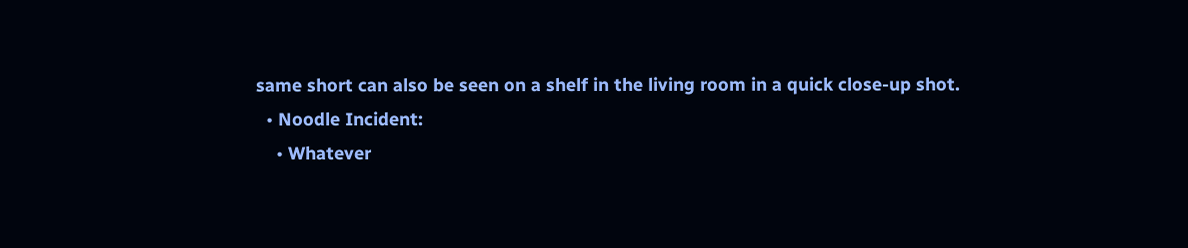same short can also be seen on a shelf in the living room in a quick close-up shot.
  • Noodle Incident:
    • Whatever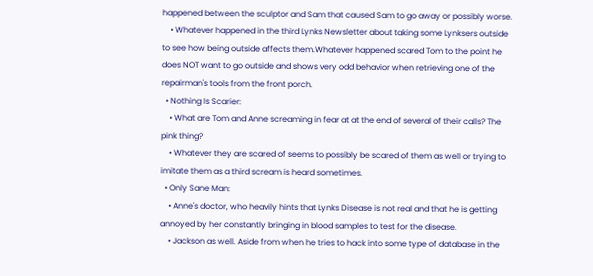happened between the sculptor and Sam that caused Sam to go away or possibly worse.
    • Whatever happened in the third Lynks Newsletter about taking some Lynksers outside to see how being outside affects them.Whatever happened scared Tom to the point he does NOT want to go outside and shows very odd behavior when retrieving one of the repairman's tools from the front porch.
  • Nothing Is Scarier:
    • What are Tom and Anne screaming in fear at at the end of several of their calls? The pink thing?
    • Whatever they are scared of seems to possibly be scared of them as well or trying to imitate them as a third scream is heard sometimes.
  • Only Sane Man:
    • Anne's doctor, who heavily hints that Lynks Disease is not real and that he is getting annoyed by her constantly bringing in blood samples to test for the disease.
    • Jackson as well. Aside from when he tries to hack into some type of database in the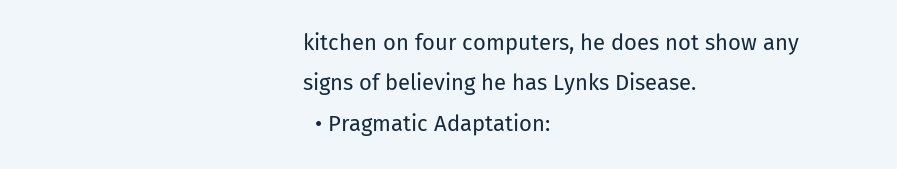kitchen on four computers, he does not show any signs of believing he has Lynks Disease.
  • Pragmatic Adaptation: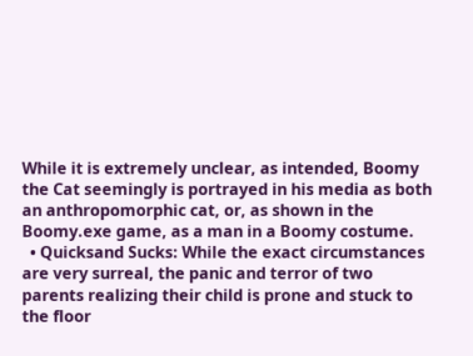While it is extremely unclear, as intended, Boomy the Cat seemingly is portrayed in his media as both an anthropomorphic cat, or, as shown in the Boomy.exe game, as a man in a Boomy costume.
  • Quicksand Sucks: While the exact circumstances are very surreal, the panic and terror of two parents realizing their child is prone and stuck to the floor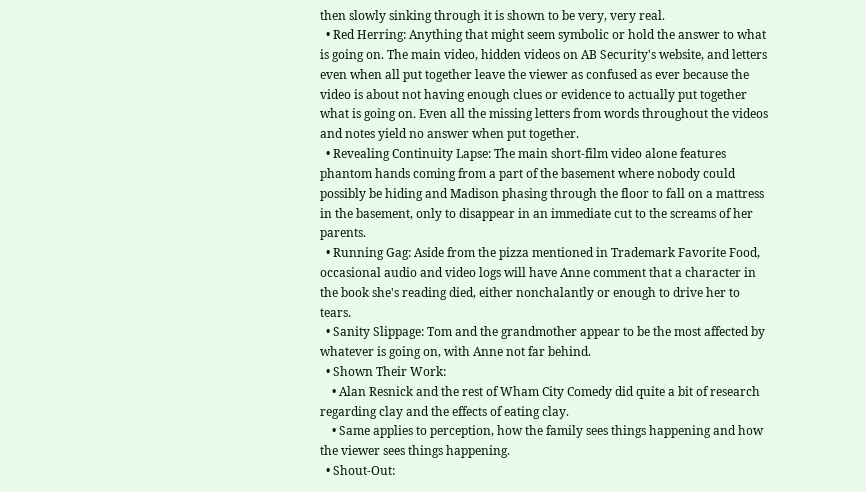then slowly sinking through it is shown to be very, very real.
  • Red Herring: Anything that might seem symbolic or hold the answer to what is going on. The main video, hidden videos on AB Security's website, and letters even when all put together leave the viewer as confused as ever because the video is about not having enough clues or evidence to actually put together what is going on. Even all the missing letters from words throughout the videos and notes yield no answer when put together.
  • Revealing Continuity Lapse: The main short-film video alone features phantom hands coming from a part of the basement where nobody could possibly be hiding and Madison phasing through the floor to fall on a mattress in the basement, only to disappear in an immediate cut to the screams of her parents.
  • Running Gag: Aside from the pizza mentioned in Trademark Favorite Food, occasional audio and video logs will have Anne comment that a character in the book she's reading died, either nonchalantly or enough to drive her to tears.
  • Sanity Slippage: Tom and the grandmother appear to be the most affected by whatever is going on, with Anne not far behind.
  • Shown Their Work:
    • Alan Resnick and the rest of Wham City Comedy did quite a bit of research regarding clay and the effects of eating clay.
    • Same applies to perception, how the family sees things happening and how the viewer sees things happening.
  • Shout-Out: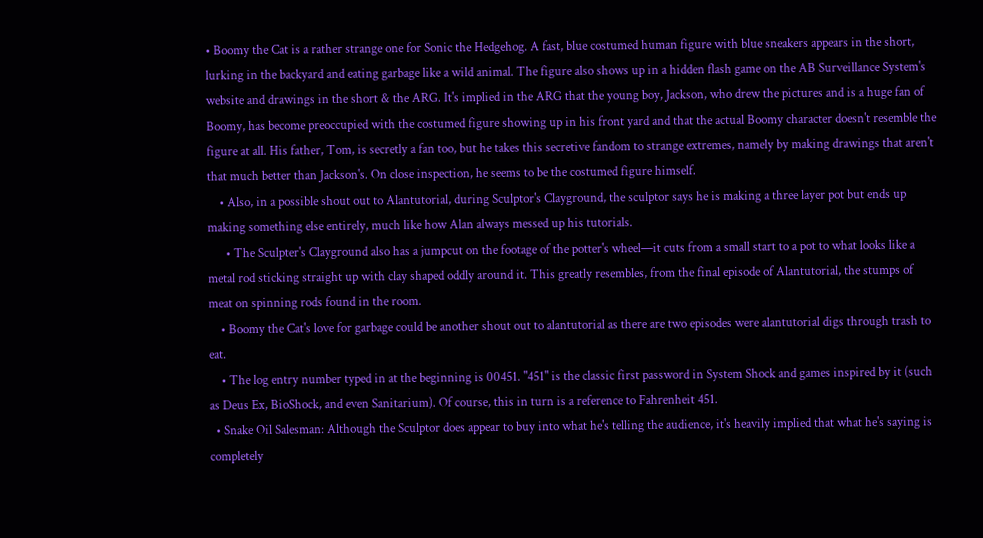• Boomy the Cat is a rather strange one for Sonic the Hedgehog. A fast, blue costumed human figure with blue sneakers appears in the short, lurking in the backyard and eating garbage like a wild animal. The figure also shows up in a hidden flash game on the AB Surveillance System's website and drawings in the short & the ARG. It's implied in the ARG that the young boy, Jackson, who drew the pictures and is a huge fan of Boomy, has become preoccupied with the costumed figure showing up in his front yard and that the actual Boomy character doesn't resemble the figure at all. His father, Tom, is secretly a fan too, but he takes this secretive fandom to strange extremes, namely by making drawings that aren't that much better than Jackson's. On close inspection, he seems to be the costumed figure himself.
    • Also, in a possible shout out to Alantutorial, during Sculptor's Clayground, the sculptor says he is making a three layer pot but ends up making something else entirely, much like how Alan always messed up his tutorials.
      • The Sculpter's Clayground also has a jumpcut on the footage of the potter's wheel—it cuts from a small start to a pot to what looks like a metal rod sticking straight up with clay shaped oddly around it. This greatly resembles, from the final episode of Alantutorial, the stumps of meat on spinning rods found in the room.
    • Boomy the Cat's love for garbage could be another shout out to alantutorial as there are two episodes were alantutorial digs through trash to eat.
    • The log entry number typed in at the beginning is 00451. "451" is the classic first password in System Shock and games inspired by it (such as Deus Ex, BioShock, and even Sanitarium). Of course, this in turn is a reference to Fahrenheit 451.
  • Snake Oil Salesman: Although the Sculptor does appear to buy into what he's telling the audience, it's heavily implied that what he's saying is completely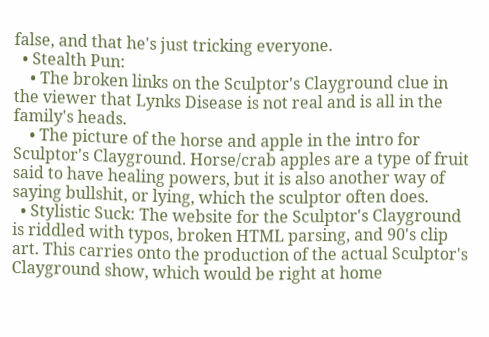false, and that he's just tricking everyone.
  • Stealth Pun:
    • The broken links on the Sculptor's Clayground clue in the viewer that Lynks Disease is not real and is all in the family's heads.
    • The picture of the horse and apple in the intro for Sculptor's Clayground. Horse/crab apples are a type of fruit said to have healing powers, but it is also another way of saying bullshit, or lying, which the sculptor often does.
  • Stylistic Suck: The website for the Sculptor's Clayground is riddled with typos, broken HTML parsing, and 90's clip art. This carries onto the production of the actual Sculptor's Clayground show, which would be right at home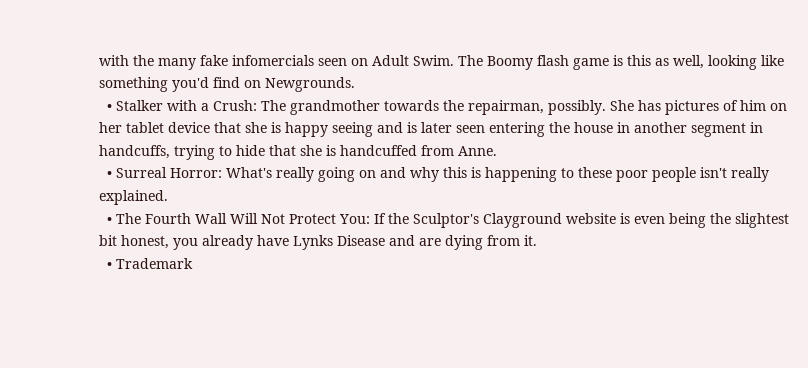with the many fake infomercials seen on Adult Swim. The Boomy flash game is this as well, looking like something you'd find on Newgrounds.
  • Stalker with a Crush: The grandmother towards the repairman, possibly. She has pictures of him on her tablet device that she is happy seeing and is later seen entering the house in another segment in handcuffs, trying to hide that she is handcuffed from Anne.
  • Surreal Horror: What's really going on and why this is happening to these poor people isn't really explained.
  • The Fourth Wall Will Not Protect You: If the Sculptor's Clayground website is even being the slightest bit honest, you already have Lynks Disease and are dying from it.
  • Trademark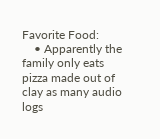Favorite Food:
    • Apparently the family only eats pizza made out of clay as many audio logs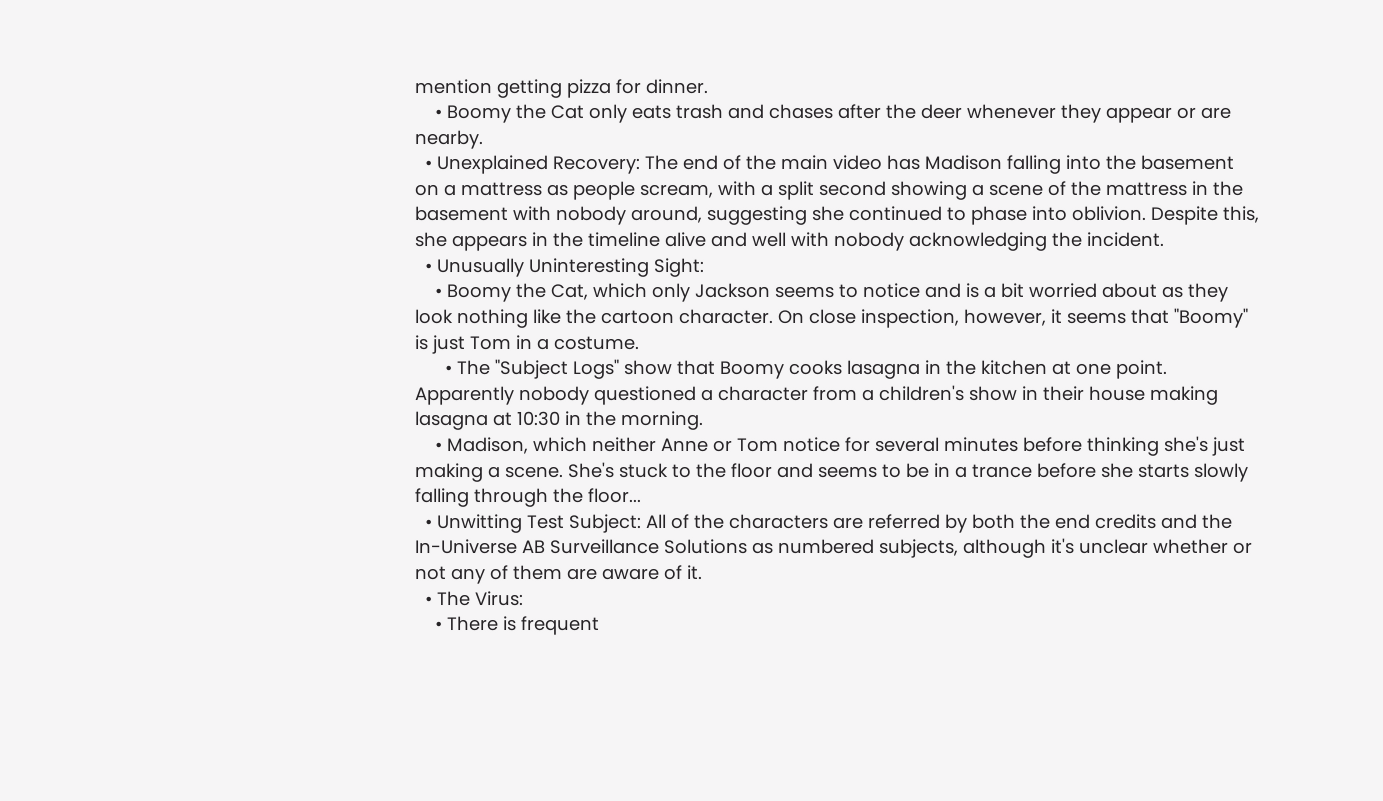mention getting pizza for dinner.
    • Boomy the Cat only eats trash and chases after the deer whenever they appear or are nearby.
  • Unexplained Recovery: The end of the main video has Madison falling into the basement on a mattress as people scream, with a split second showing a scene of the mattress in the basement with nobody around, suggesting she continued to phase into oblivion. Despite this, she appears in the timeline alive and well with nobody acknowledging the incident.
  • Unusually Uninteresting Sight:
    • Boomy the Cat, which only Jackson seems to notice and is a bit worried about as they look nothing like the cartoon character. On close inspection, however, it seems that "Boomy" is just Tom in a costume.
      • The "Subject Logs" show that Boomy cooks lasagna in the kitchen at one point. Apparently nobody questioned a character from a children's show in their house making lasagna at 10:30 in the morning.
    • Madison, which neither Anne or Tom notice for several minutes before thinking she's just making a scene. She's stuck to the floor and seems to be in a trance before she starts slowly falling through the floor...
  • Unwitting Test Subject: All of the characters are referred by both the end credits and the In-Universe AB Surveillance Solutions as numbered subjects, although it's unclear whether or not any of them are aware of it.
  • The Virus:
    • There is frequent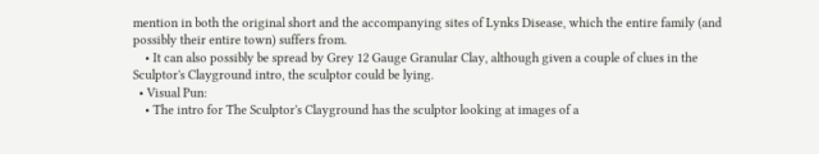mention in both the original short and the accompanying sites of Lynks Disease, which the entire family (and possibly their entire town) suffers from.
    • It can also possibly be spread by Grey 12 Gauge Granular Clay, although given a couple of clues in the Sculptor's Clayground intro, the sculptor could be lying.
  • Visual Pun:
    • The intro for The Sculptor's Clayground has the sculptor looking at images of a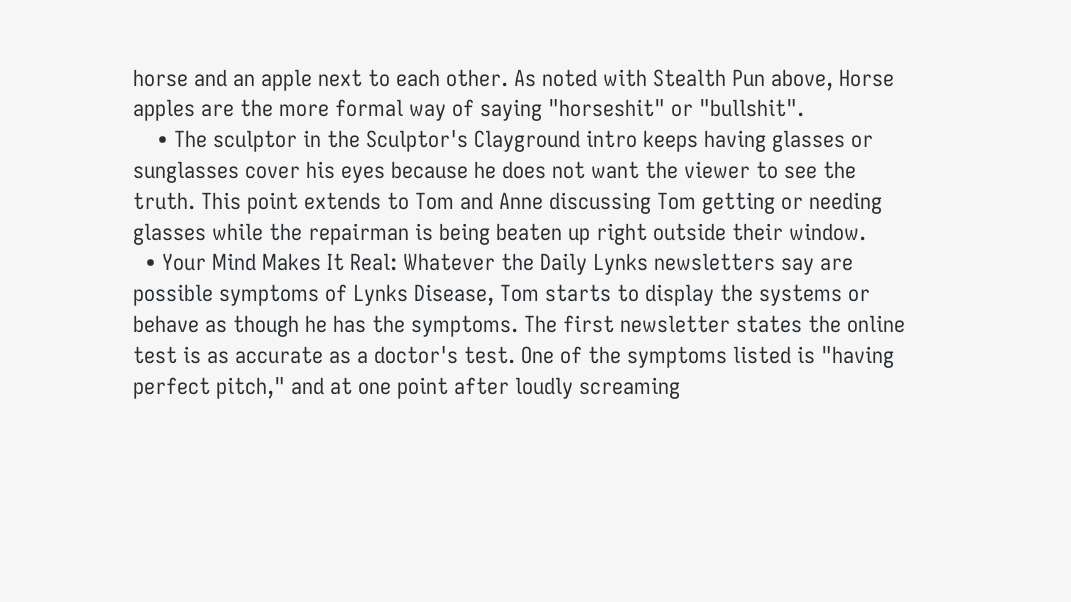horse and an apple next to each other. As noted with Stealth Pun above, Horse apples are the more formal way of saying "horseshit" or "bullshit".
    • The sculptor in the Sculptor's Clayground intro keeps having glasses or sunglasses cover his eyes because he does not want the viewer to see the truth. This point extends to Tom and Anne discussing Tom getting or needing glasses while the repairman is being beaten up right outside their window.
  • Your Mind Makes It Real: Whatever the Daily Lynks newsletters say are possible symptoms of Lynks Disease, Tom starts to display the systems or behave as though he has the symptoms. The first newsletter states the online test is as accurate as a doctor's test. One of the symptoms listed is "having perfect pitch," and at one point after loudly screaming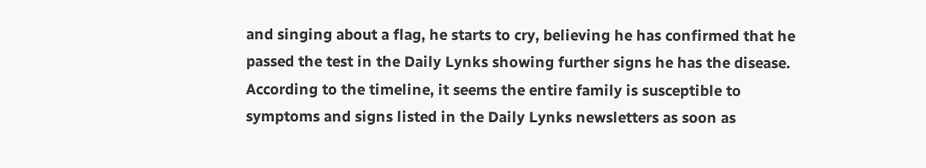and singing about a flag, he starts to cry, believing he has confirmed that he passed the test in the Daily Lynks showing further signs he has the disease. According to the timeline, it seems the entire family is susceptible to symptoms and signs listed in the Daily Lynks newsletters as soon as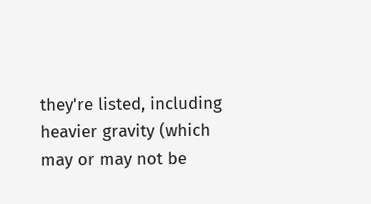they're listed, including heavier gravity (which may or may not be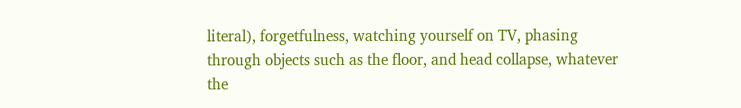literal), forgetfulness, watching yourself on TV, phasing through objects such as the floor, and head collapse, whatever the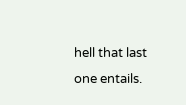hell that last one entails.